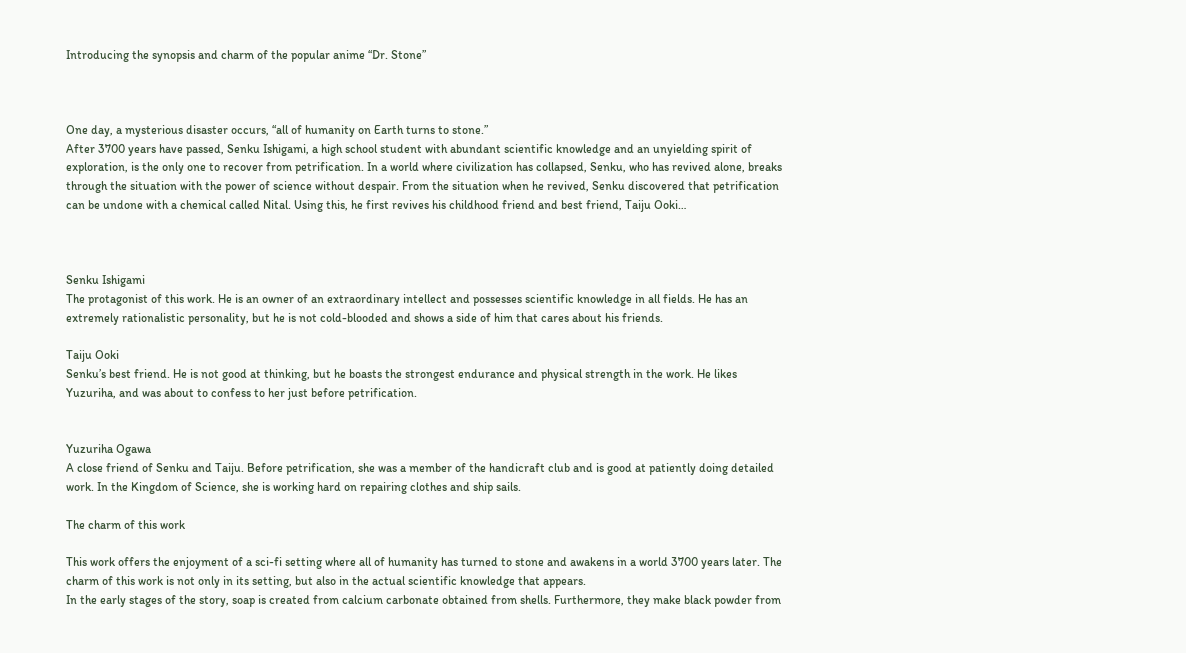Introducing the synopsis and charm of the popular anime “Dr. Stone”



One day, a mysterious disaster occurs, “all of humanity on Earth turns to stone.”
After 3700 years have passed, Senku Ishigami, a high school student with abundant scientific knowledge and an unyielding spirit of exploration, is the only one to recover from petrification. In a world where civilization has collapsed, Senku, who has revived alone, breaks through the situation with the power of science without despair. From the situation when he revived, Senku discovered that petrification can be undone with a chemical called Nital. Using this, he first revives his childhood friend and best friend, Taiju Ooki…



Senku Ishigami
The protagonist of this work. He is an owner of an extraordinary intellect and possesses scientific knowledge in all fields. He has an extremely rationalistic personality, but he is not cold-blooded and shows a side of him that cares about his friends.

Taiju Ooki
Senku’s best friend. He is not good at thinking, but he boasts the strongest endurance and physical strength in the work. He likes Yuzuriha, and was about to confess to her just before petrification.


Yuzuriha Ogawa
A close friend of Senku and Taiju. Before petrification, she was a member of the handicraft club and is good at patiently doing detailed work. In the Kingdom of Science, she is working hard on repairing clothes and ship sails.

The charm of this work

This work offers the enjoyment of a sci-fi setting where all of humanity has turned to stone and awakens in a world 3700 years later. The charm of this work is not only in its setting, but also in the actual scientific knowledge that appears.
In the early stages of the story, soap is created from calcium carbonate obtained from shells. Furthermore, they make black powder from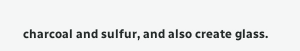charcoal and sulfur, and also create glass.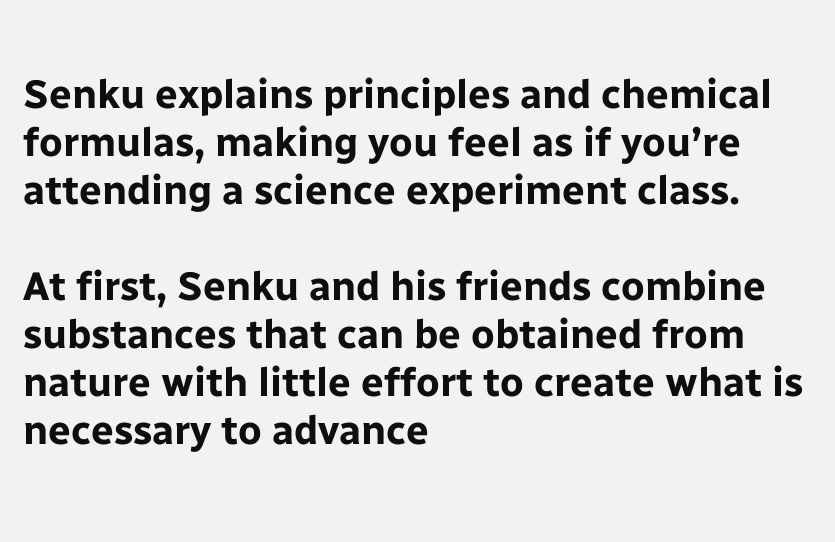Senku explains principles and chemical formulas, making you feel as if you’re attending a science experiment class.

At first, Senku and his friends combine substances that can be obtained from nature with little effort to create what is necessary to advance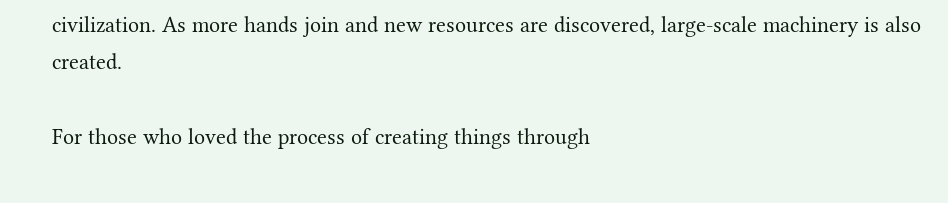civilization. As more hands join and new resources are discovered, large-scale machinery is also created.

For those who loved the process of creating things through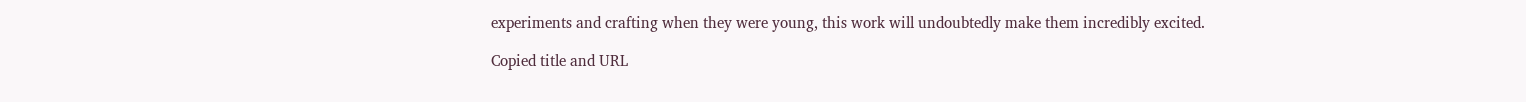experiments and crafting when they were young, this work will undoubtedly make them incredibly excited.

Copied title and URL